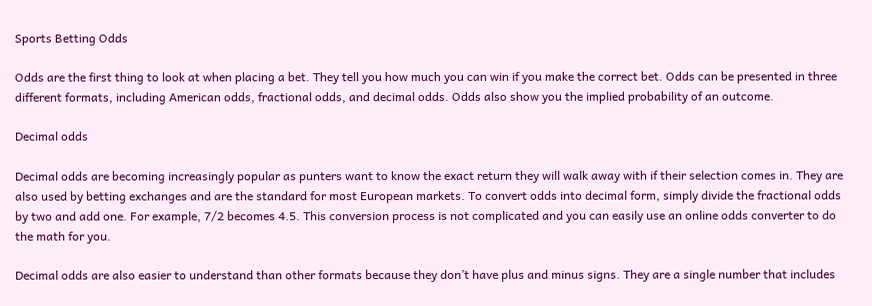Sports Betting Odds

Odds are the first thing to look at when placing a bet. They tell you how much you can win if you make the correct bet. Odds can be presented in three different formats, including American odds, fractional odds, and decimal odds. Odds also show you the implied probability of an outcome.

Decimal odds

Decimal odds are becoming increasingly popular as punters want to know the exact return they will walk away with if their selection comes in. They are also used by betting exchanges and are the standard for most European markets. To convert odds into decimal form, simply divide the fractional odds by two and add one. For example, 7/2 becomes 4.5. This conversion process is not complicated and you can easily use an online odds converter to do the math for you.

Decimal odds are also easier to understand than other formats because they don’t have plus and minus signs. They are a single number that includes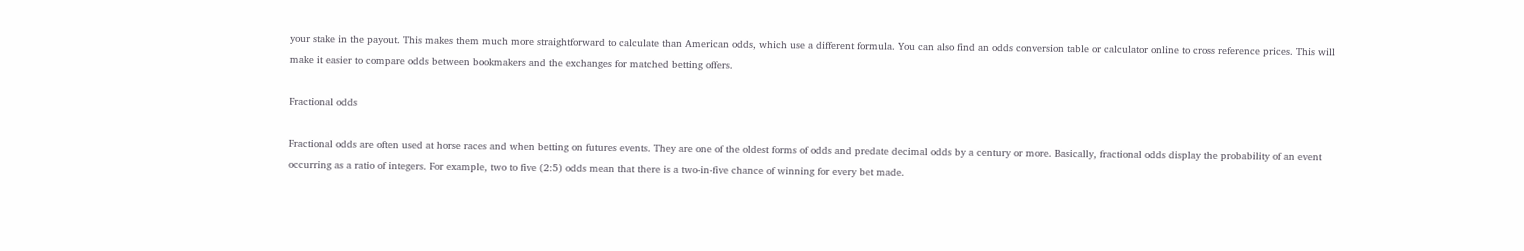your stake in the payout. This makes them much more straightforward to calculate than American odds, which use a different formula. You can also find an odds conversion table or calculator online to cross reference prices. This will make it easier to compare odds between bookmakers and the exchanges for matched betting offers.

Fractional odds

Fractional odds are often used at horse races and when betting on futures events. They are one of the oldest forms of odds and predate decimal odds by a century or more. Basically, fractional odds display the probability of an event occurring as a ratio of integers. For example, two to five (2:5) odds mean that there is a two-in-five chance of winning for every bet made.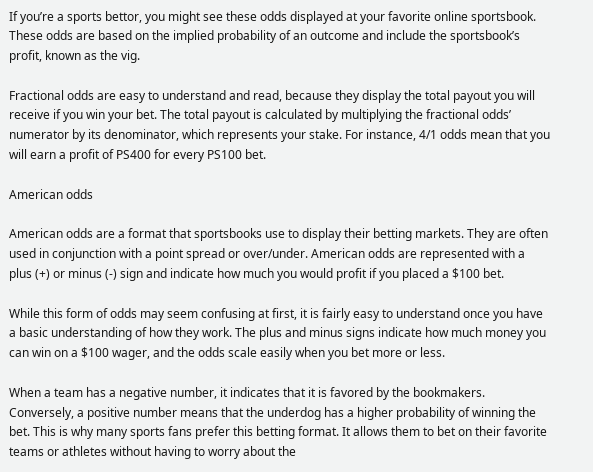If you’re a sports bettor, you might see these odds displayed at your favorite online sportsbook. These odds are based on the implied probability of an outcome and include the sportsbook’s profit, known as the vig.

Fractional odds are easy to understand and read, because they display the total payout you will receive if you win your bet. The total payout is calculated by multiplying the fractional odds’ numerator by its denominator, which represents your stake. For instance, 4/1 odds mean that you will earn a profit of PS400 for every PS100 bet.

American odds

American odds are a format that sportsbooks use to display their betting markets. They are often used in conjunction with a point spread or over/under. American odds are represented with a plus (+) or minus (-) sign and indicate how much you would profit if you placed a $100 bet.

While this form of odds may seem confusing at first, it is fairly easy to understand once you have a basic understanding of how they work. The plus and minus signs indicate how much money you can win on a $100 wager, and the odds scale easily when you bet more or less.

When a team has a negative number, it indicates that it is favored by the bookmakers. Conversely, a positive number means that the underdog has a higher probability of winning the bet. This is why many sports fans prefer this betting format. It allows them to bet on their favorite teams or athletes without having to worry about the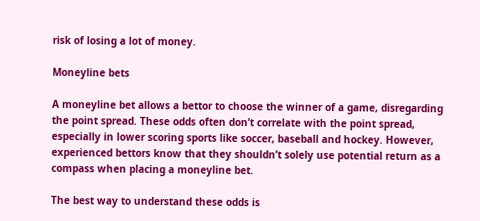risk of losing a lot of money.

Moneyline bets

A moneyline bet allows a bettor to choose the winner of a game, disregarding the point spread. These odds often don’t correlate with the point spread, especially in lower scoring sports like soccer, baseball and hockey. However, experienced bettors know that they shouldn’t solely use potential return as a compass when placing a moneyline bet.

The best way to understand these odds is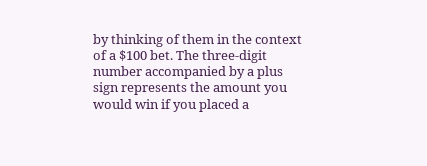by thinking of them in the context of a $100 bet. The three-digit number accompanied by a plus sign represents the amount you would win if you placed a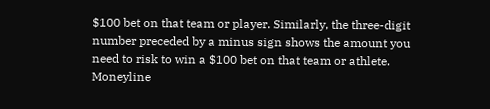$100 bet on that team or player. Similarly, the three-digit number preceded by a minus sign shows the amount you need to risk to win a $100 bet on that team or athlete. Moneyline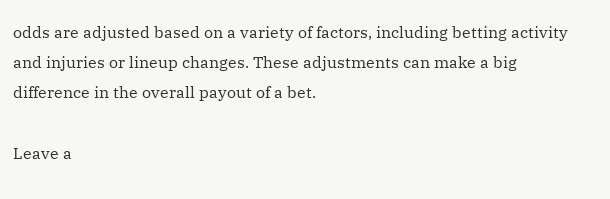odds are adjusted based on a variety of factors, including betting activity and injuries or lineup changes. These adjustments can make a big difference in the overall payout of a bet.

Leave a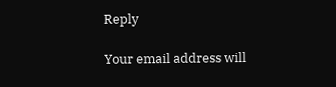Reply

Your email address will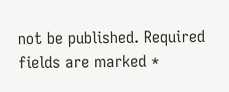not be published. Required fields are marked *